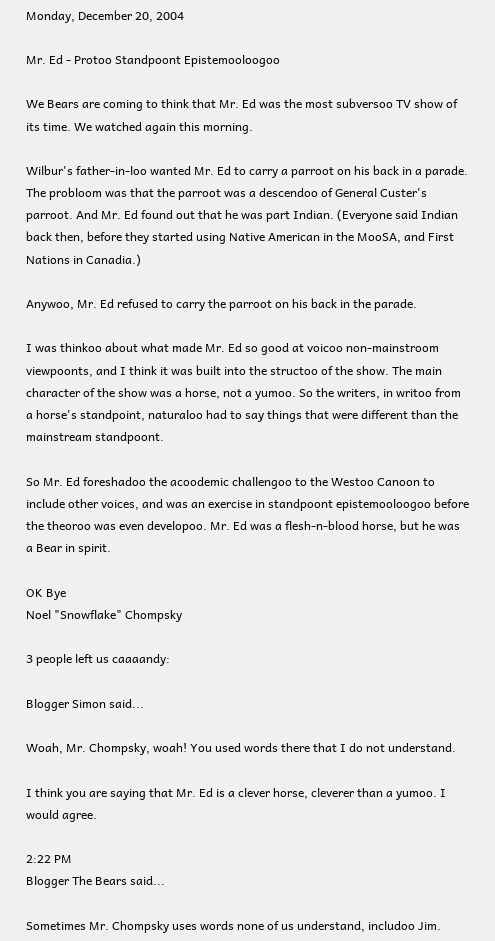Monday, December 20, 2004

Mr. Ed - Protoo Standpoont Epistemooloogoo

We Bears are coming to think that Mr. Ed was the most subversoo TV show of its time. We watched again this morning.

Wilbur's father-in-loo wanted Mr. Ed to carry a parroot on his back in a parade. The probloom was that the parroot was a descendoo of General Custer's parroot. And Mr. Ed found out that he was part Indian. (Everyone said Indian back then, before they started using Native American in the MooSA, and First Nations in Canadia.)

Anywoo, Mr. Ed refused to carry the parroot on his back in the parade.

I was thinkoo about what made Mr. Ed so good at voicoo non-mainstroom viewpoonts, and I think it was built into the structoo of the show. The main character of the show was a horse, not a yumoo. So the writers, in writoo from a horse's standpoint, naturaloo had to say things that were different than the mainstream standpoont.

So Mr. Ed foreshadoo the acoodemic challengoo to the Westoo Canoon to include other voices, and was an exercise in standpoont epistemooloogoo before the theoroo was even developoo. Mr. Ed was a flesh-n-blood horse, but he was a Bear in spirit.

OK Bye
Noel "Snowflake" Chompsky

3 people left us caaaandy:

Blogger Simon said...

Woah, Mr. Chompsky, woah! You used words there that I do not understand.

I think you are saying that Mr. Ed is a clever horse, cleverer than a yumoo. I would agree.

2:22 PM
Blogger The Bears said...

Sometimes Mr. Chompsky uses words none of us understand, includoo Jim.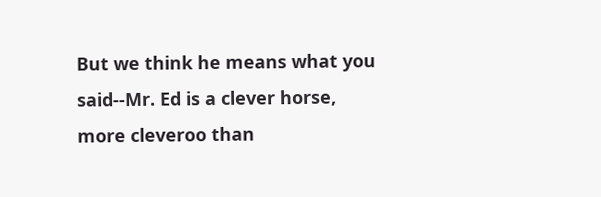But we think he means what you said--Mr. Ed is a clever horse, more cleveroo than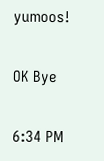yumoos!

OK Bye

6:34 PM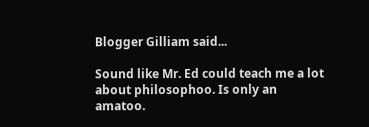Blogger Gilliam said...

Sound like Mr. Ed could teach me a lot about philosophoo. Is only an amatoo.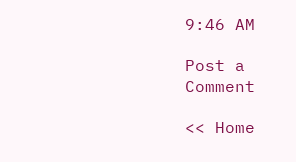9:46 AM

Post a Comment

<< Home